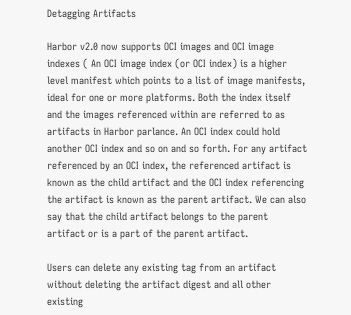Detagging Artifacts

Harbor v2.0 now supports OCI images and OCI image indexes ( An OCI image index (or OCI index) is a higher level manifest which points to a list of image manifests, ideal for one or more platforms. Both the index itself and the images referenced within are referred to as artifacts in Harbor parlance. An OCI index could hold another OCI index and so on and so forth. For any artifact referenced by an OCI index, the referenced artifact is known as the child artifact and the OCI index referencing the artifact is known as the parent artifact. We can also say that the child artifact belongs to the parent artifact or is a part of the parent artifact.

Users can delete any existing tag from an artifact without deleting the artifact digest and all other existing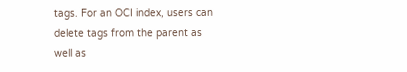tags. For an OCI index, users can delete tags from the parent as well as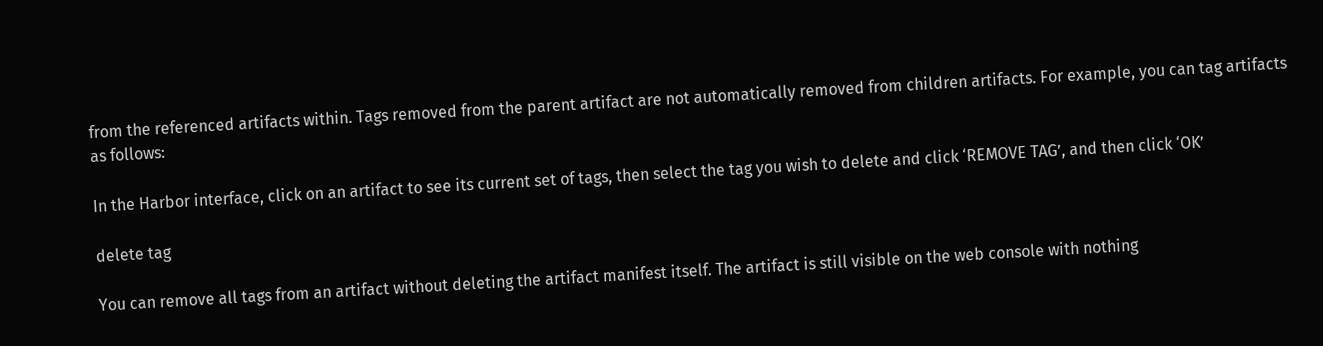from the referenced artifacts within. Tags removed from the parent artifact are not automatically removed from children artifacts. For example, you can tag artifacts as follows:

In the Harbor interface, click on an artifact to see its current set of tags, then select the tag you wish to delete and click ‘REMOVE TAG’, and then click ‘OK’

delete tag

You can remove all tags from an artifact without deleting the artifact manifest itself. The artifact is still visible on the web console with nothing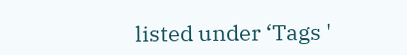listed under ‘Tags '